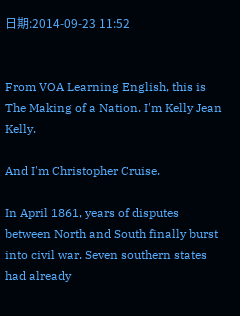日期:2014-09-23 11:52


From VOA Learning English, this is The Making of a Nation. I'm Kelly Jean Kelly.

And I'm Christopher Cruise.

In April 1861, years of disputes between North and South finally burst into civil war. Seven southern states had already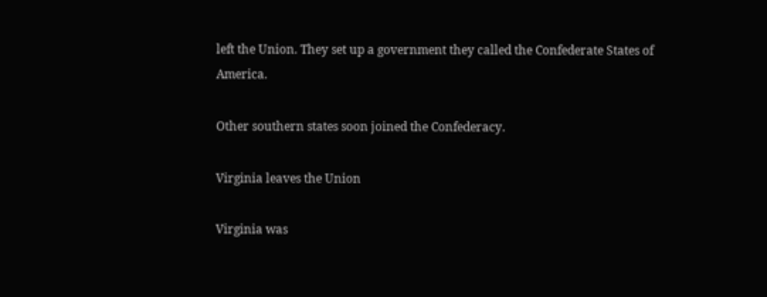left the Union. They set up a government they called the Confederate States of America.

Other southern states soon joined the Confederacy.

Virginia leaves the Union

Virginia was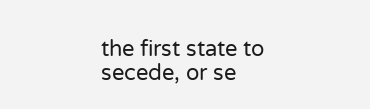the first state to secede, or se